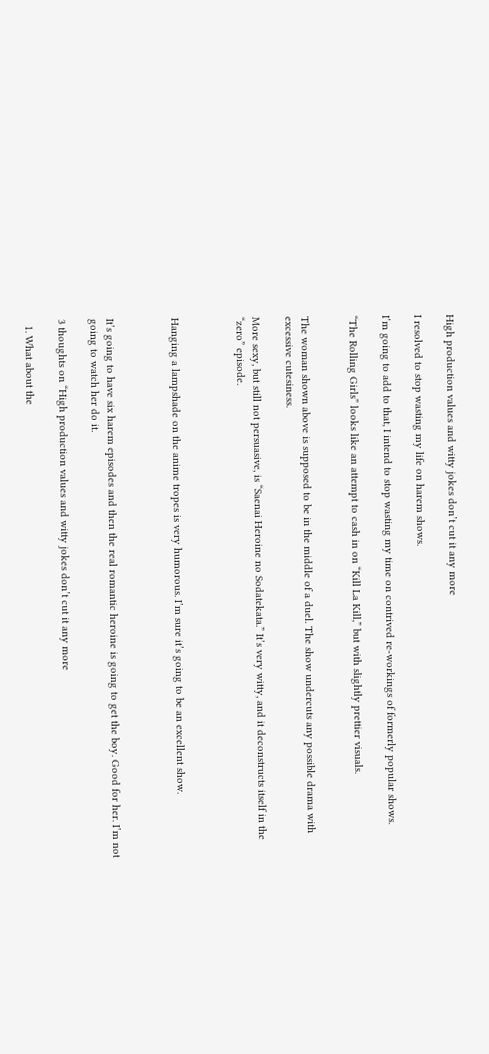High production values and witty jokes don’t cut it any more

I resolved to stop wasting my life on harem shows.

I’m going to add to that, I intend to stop wasting my time on contrived re-workings of formerly popular shows.

“The Rolling Girls” looks like an attempt to cash in on “Kill La Kill,” but with slightly prettier visuals.


The woman shown above is supposed to be in the middle of a duel. The show undercuts any possible drama with excessive cutesiness.

More sexy, but still not persuasive, is “Saenai Heroine no Sodatekata.” It’s very witty, and it deconstructs itself in the “zero” episode.



Hanging a lampshade on the anime tropes is very humorous. I’m sure it’s going to be an excellent show.



It’s going to have six harem episodes and then the real romantic heroine is going to get the boy. Good for her. I’m not going to watch her do it.

3 thoughts on “High production values and witty jokes don’t cut it any more

  1. What about the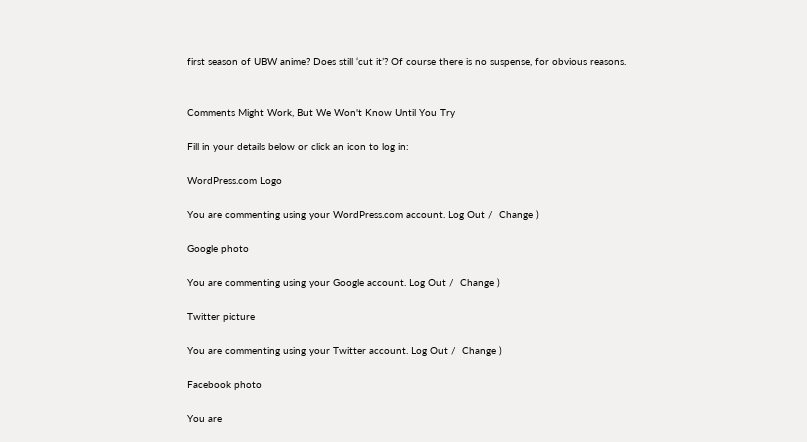first season of UBW anime? Does still ‘cut it’? Of course there is no suspense, for obvious reasons.


Comments Might Work, But We Won't Know Until You Try

Fill in your details below or click an icon to log in:

WordPress.com Logo

You are commenting using your WordPress.com account. Log Out /  Change )

Google photo

You are commenting using your Google account. Log Out /  Change )

Twitter picture

You are commenting using your Twitter account. Log Out /  Change )

Facebook photo

You are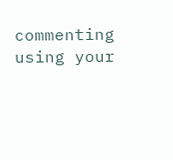commenting using your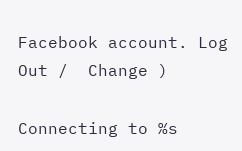Facebook account. Log Out /  Change )

Connecting to %s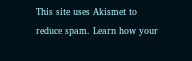This site uses Akismet to reduce spam. Learn how your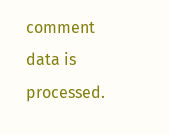comment data is processed.